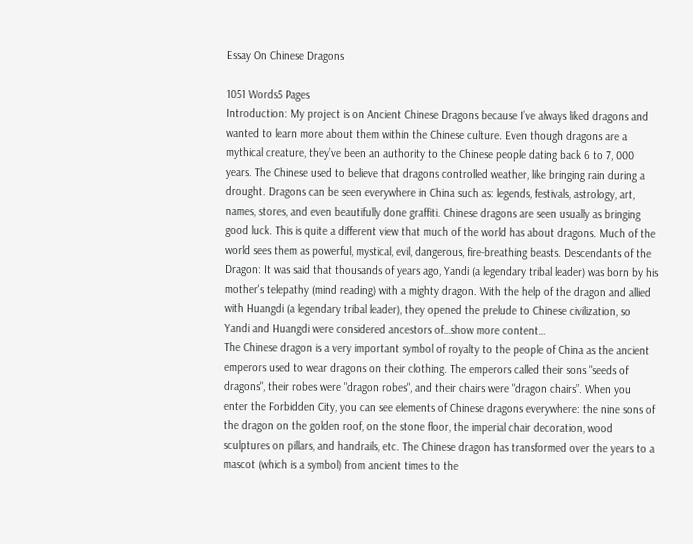Essay On Chinese Dragons

1051 Words5 Pages
Introduction: My project is on Ancient Chinese Dragons because I’ve always liked dragons and wanted to learn more about them within the Chinese culture. Even though dragons are a mythical creature, they’ve been an authority to the Chinese people dating back 6 to 7, 000 years. The Chinese used to believe that dragons controlled weather, like bringing rain during a drought. Dragons can be seen everywhere in China such as: legends, festivals, astrology, art, names, stores, and even beautifully done graffiti. Chinese dragons are seen usually as bringing good luck. This is quite a different view that much of the world has about dragons. Much of the world sees them as powerful, mystical, evil, dangerous, fire-breathing beasts. Descendants of the Dragon: It was said that thousands of years ago, Yandi (a legendary tribal leader) was born by his mother's telepathy (mind reading) with a mighty dragon. With the help of the dragon and allied with Huangdi (a legendary tribal leader), they opened the prelude to Chinese civilization, so Yandi and Huangdi were considered ancestors of…show more content…
The Chinese dragon is a very important symbol of royalty to the people of China as the ancient emperors used to wear dragons on their clothing. The emperors called their sons "seeds of dragons", their robes were "dragon robes", and their chairs were "dragon chairs”. When you enter the Forbidden City, you can see elements of Chinese dragons everywhere: the nine sons of the dragon on the golden roof, on the stone floor, the imperial chair decoration, wood sculptures on pillars, and handrails, etc. The Chinese dragon has transformed over the years to a mascot (which is a symbol) from ancient times to the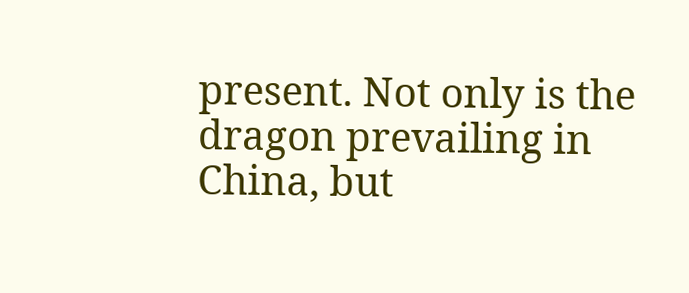present. Not only is the dragon prevailing in China, but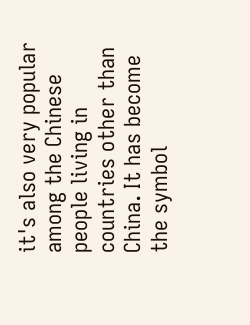it's also very popular among the Chinese people living in countries other than China. It has become the symbol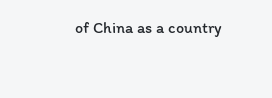of China as a country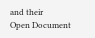and their
Open Document